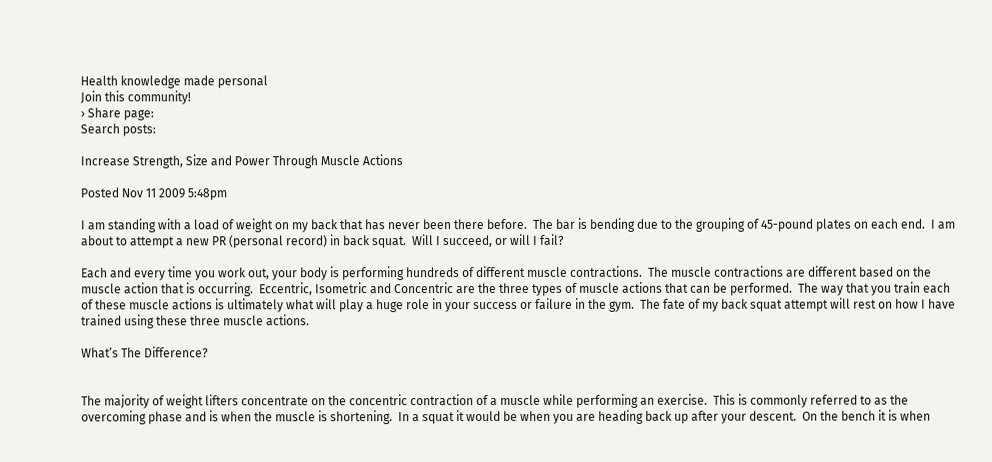Health knowledge made personal
Join this community!
› Share page:
Search posts:

Increase Strength, Size and Power Through Muscle Actions

Posted Nov 11 2009 5:48pm

I am standing with a load of weight on my back that has never been there before.  The bar is bending due to the grouping of 45-pound plates on each end.  I am about to attempt a new PR (personal record) in back squat.  Will I succeed, or will I fail?

Each and every time you work out, your body is performing hundreds of different muscle contractions.  The muscle contractions are different based on the muscle action that is occurring.  Eccentric, Isometric and Concentric are the three types of muscle actions that can be performed.  The way that you train each of these muscle actions is ultimately what will play a huge role in your success or failure in the gym.  The fate of my back squat attempt will rest on how I have trained using these three muscle actions.

What’s The Difference?


The majority of weight lifters concentrate on the concentric contraction of a muscle while performing an exercise.  This is commonly referred to as the overcoming phase and is when the muscle is shortening.  In a squat it would be when you are heading back up after your descent.  On the bench it is when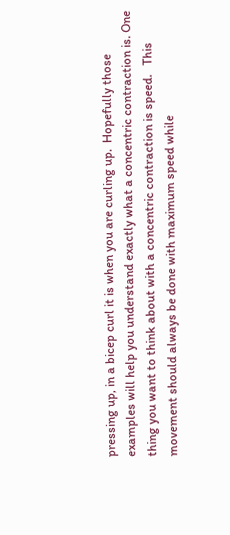pressing up, in a bicep curl it is when you are curling up.  Hopefully those examples will help you understand exactly what a concentric contraction is. One thing you want to think about with a concentric contraction is speed.   This movement should always be done with maximum speed while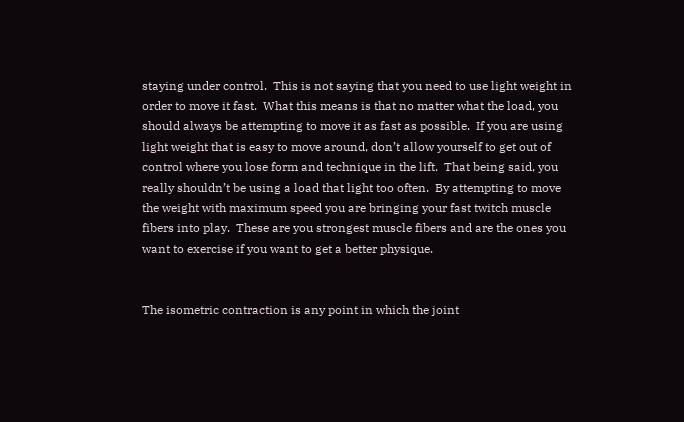staying under control.  This is not saying that you need to use light weight in order to move it fast.  What this means is that no matter what the load, you should always be attempting to move it as fast as possible.  If you are using light weight that is easy to move around, don’t allow yourself to get out of control where you lose form and technique in the lift.  That being said, you really shouldn’t be using a load that light too often.  By attempting to move the weight with maximum speed you are bringing your fast twitch muscle fibers into play.  These are you strongest muscle fibers and are the ones you want to exercise if you want to get a better physique.


The isometric contraction is any point in which the joint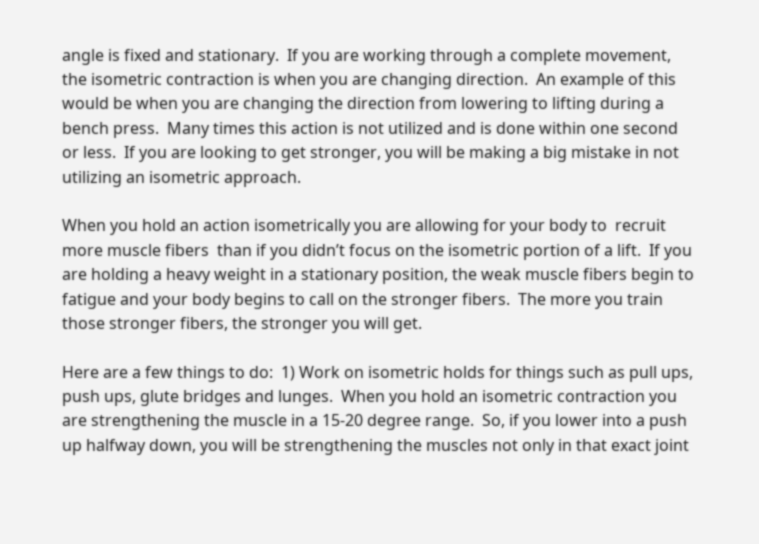angle is fixed and stationary.  If you are working through a complete movement, the isometric contraction is when you are changing direction.  An example of this would be when you are changing the direction from lowering to lifting during a bench press.  Many times this action is not utilized and is done within one second or less.  If you are looking to get stronger, you will be making a big mistake in not utilizing an isometric approach.

When you hold an action isometrically you are allowing for your body to  recruit more muscle fibers  than if you didn’t focus on the isometric portion of a lift.  If you are holding a heavy weight in a stationary position, the weak muscle fibers begin to fatigue and your body begins to call on the stronger fibers.  The more you train those stronger fibers, the stronger you will get.

Here are a few things to do:  1) Work on isometric holds for things such as pull ups, push ups, glute bridges and lunges.  When you hold an isometric contraction you are strengthening the muscle in a 15-20 degree range.  So, if you lower into a push up halfway down, you will be strengthening the muscles not only in that exact joint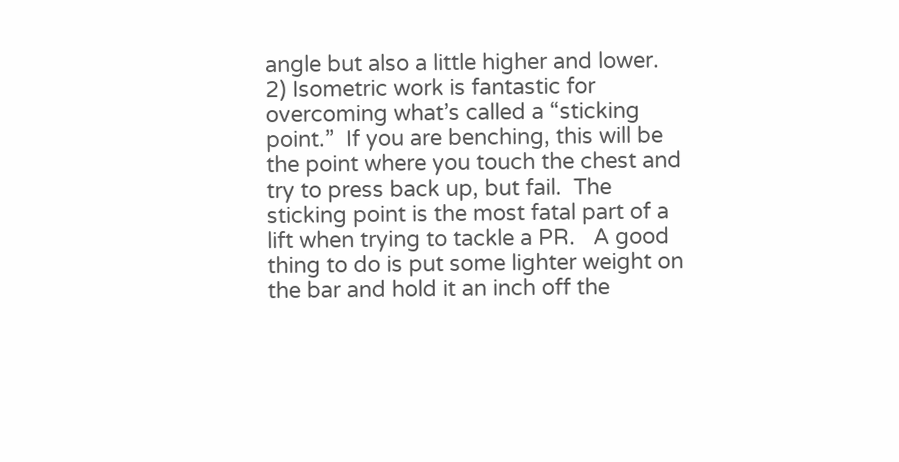angle but also a little higher and lower.   2) Isometric work is fantastic for overcoming what’s called a “sticking point.”  If you are benching, this will be the point where you touch the chest and try to press back up, but fail.  The sticking point is the most fatal part of a lift when trying to tackle a PR.   A good thing to do is put some lighter weight on the bar and hold it an inch off the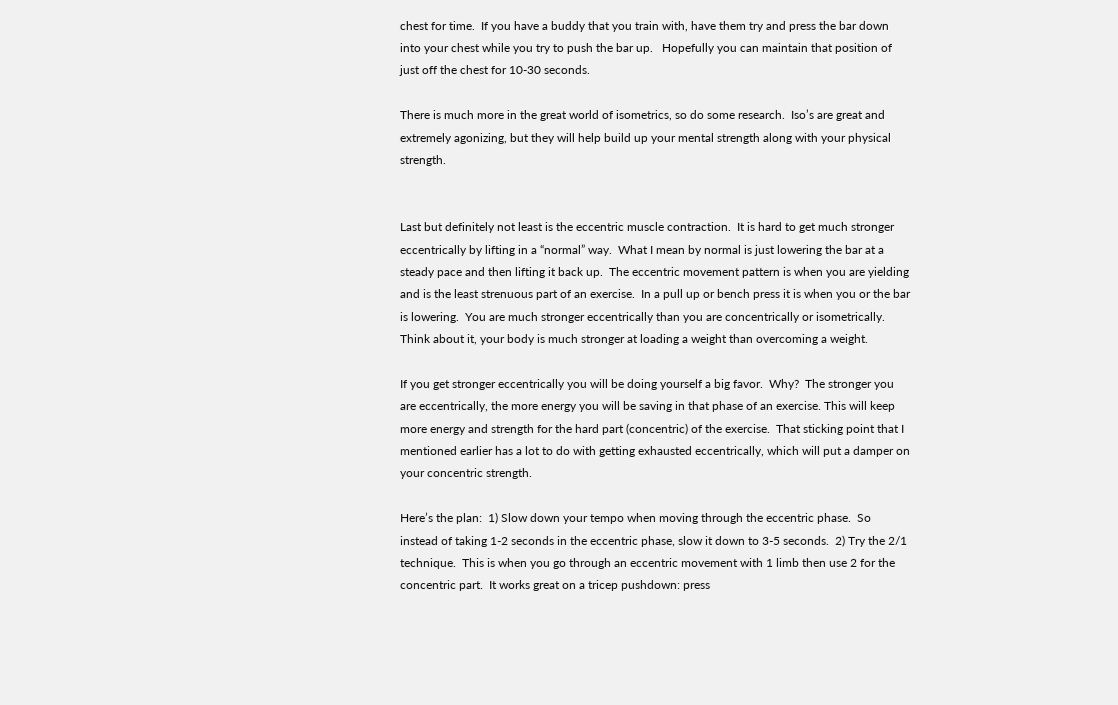chest for time.  If you have a buddy that you train with, have them try and press the bar down into your chest while you try to push the bar up.   Hopefully you can maintain that position of just off the chest for 10-30 seconds.

There is much more in the great world of isometrics, so do some research.  Iso’s are great and extremely agonizing, but they will help build up your mental strength along with your physical strength.


Last but definitely not least is the eccentric muscle contraction.  It is hard to get much stronger eccentrically by lifting in a “normal” way.  What I mean by normal is just lowering the bar at a steady pace and then lifting it back up.  The eccentric movement pattern is when you are yielding and is the least strenuous part of an exercise.  In a pull up or bench press it is when you or the bar is lowering.  You are much stronger eccentrically than you are concentrically or isometrically.  Think about it, your body is much stronger at loading a weight than overcoming a weight.

If you get stronger eccentrically you will be doing yourself a big favor.  Why?  The stronger you are eccentrically, the more energy you will be saving in that phase of an exercise. This will keep more energy and strength for the hard part (concentric) of the exercise.  That sticking point that I mentioned earlier has a lot to do with getting exhausted eccentrically, which will put a damper on your concentric strength.

Here’s the plan:  1) Slow down your tempo when moving through the eccentric phase.  So instead of taking 1-2 seconds in the eccentric phase, slow it down to 3-5 seconds.  2) Try the 2/1 technique.  This is when you go through an eccentric movement with 1 limb then use 2 for the concentric part.  It works great on a tricep pushdown: press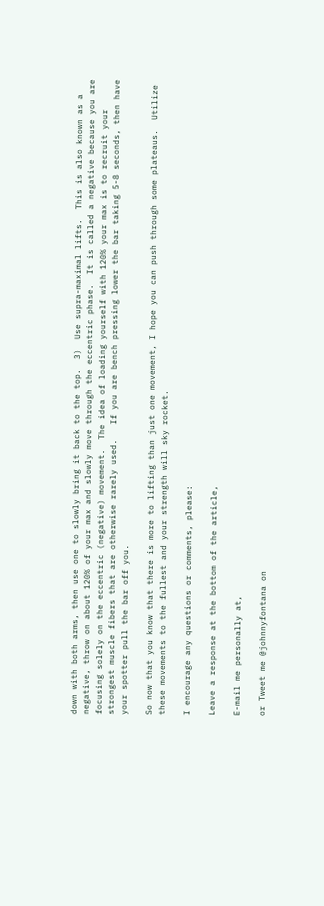down with both arms, then use one to slowly bring it back to the top.  3)  Use supra-maximal lifts.  This is also known as a negative, throw on about 120% of your max and slowly move through the eccentric phase.  It is called a negative because you are focusing solely on the eccentric (negative) movement.  The idea of loading yourself with 120% your max is to recruit your strongest muscle fibers that are otherwise rarely used.   If you are bench pressing lower the bar taking 5-8 seconds, then have your spotter pull the bar off you.

So now that you know that there is more to lifting than just one movement, I hope you can push through some plateaus.  Utilize these movements to the fullest and your strength will sky rocket.

I encourage any questions or comments, please:

Leave a response at the bottom of the article,

E-mail me personally at,

or Tweet me @johnnyfontana on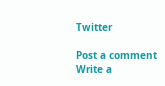Twitter

Post a comment
Write a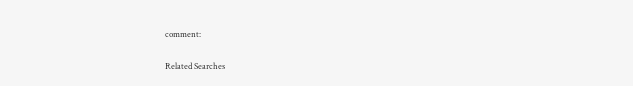comment:

Related Searches